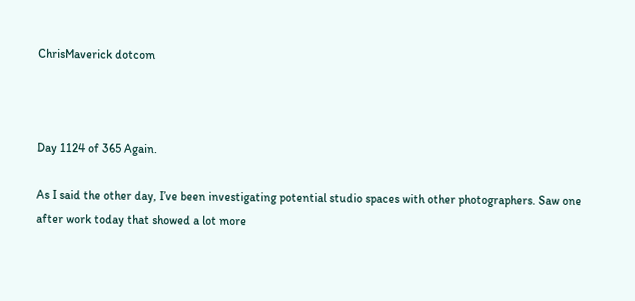ChrisMaverick dotcom



Day 1124 of 365 Again.

As I said the other day, I’ve been investigating potential studio spaces with other photographers. Saw one after work today that showed a lot more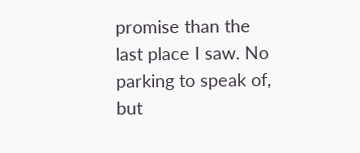promise than the last place I saw. No parking to speak of, but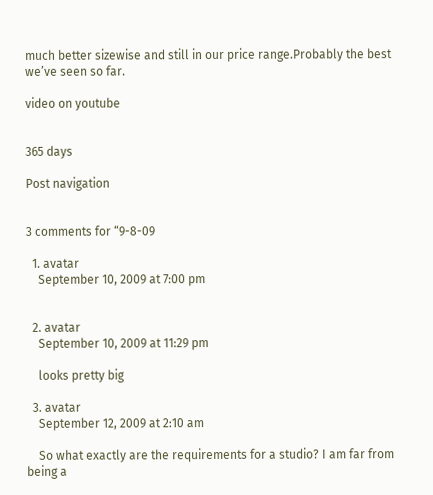much better sizewise and still in our price range.Probably the best we’ve seen so far.

video on youtube


365 days

Post navigation


3 comments for “9-8-09

  1. avatar
    September 10, 2009 at 7:00 pm


  2. avatar
    September 10, 2009 at 11:29 pm

    looks pretty big

  3. avatar
    September 12, 2009 at 2:10 am

    So what exactly are the requirements for a studio? I am far from being a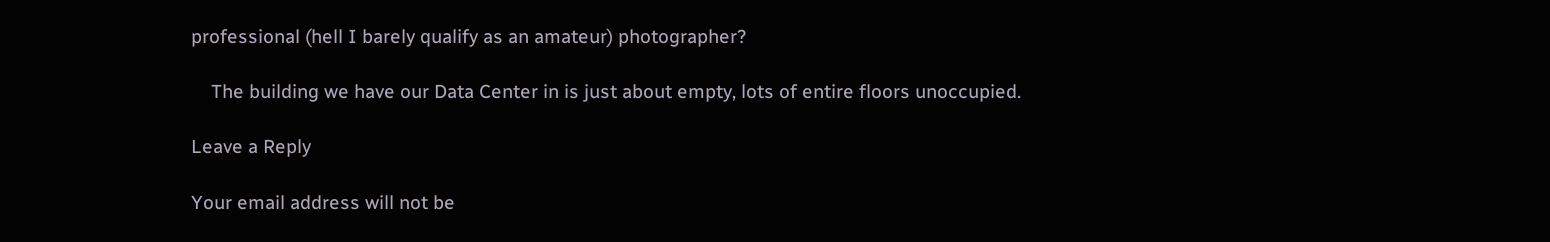professional (hell I barely qualify as an amateur) photographer?

    The building we have our Data Center in is just about empty, lots of entire floors unoccupied.

Leave a Reply

Your email address will not be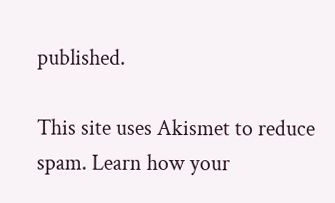published.

This site uses Akismet to reduce spam. Learn how your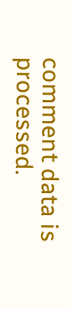comment data is processed.